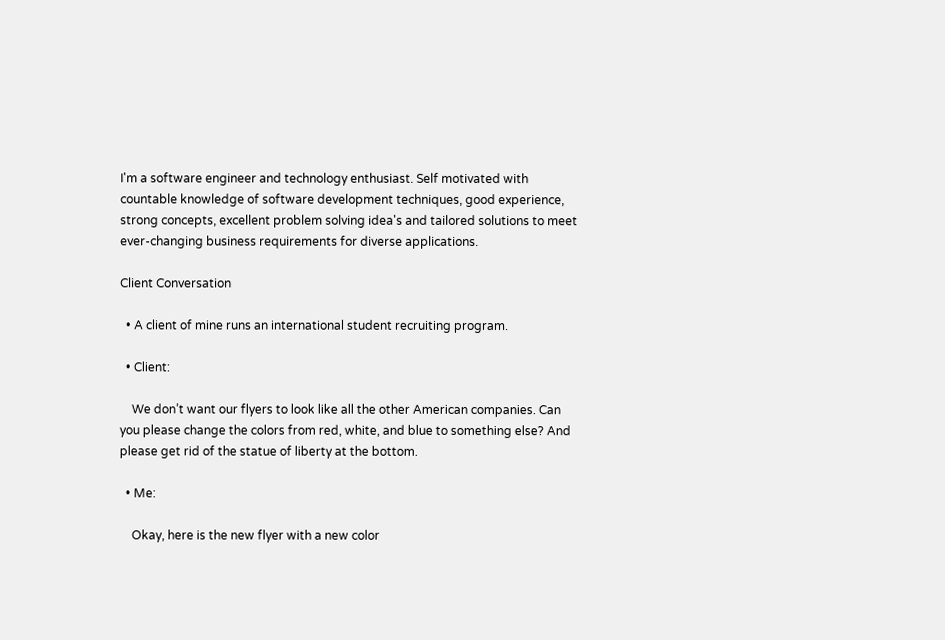I'm a software engineer and technology enthusiast. Self motivated with countable knowledge of software development techniques, good experience, strong concepts, excellent problem solving idea's and tailored solutions to meet ever-changing business requirements for diverse applications.

Client Conversation

  • A client of mine runs an international student recruiting program.

  • Client:

    We don’t want our flyers to look like all the other American companies. Can you please change the colors from red, white, and blue to something else? And please get rid of the statue of liberty at the bottom.

  • Me:

    Okay, here is the new flyer with a new color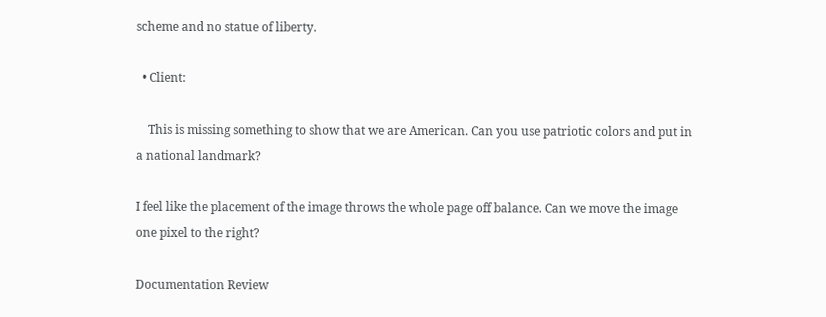scheme and no statue of liberty.

  • Client:

    This is missing something to show that we are American. Can you use patriotic colors and put in a national landmark?

I feel like the placement of the image throws the whole page off balance. Can we move the image one pixel to the right?

Documentation Review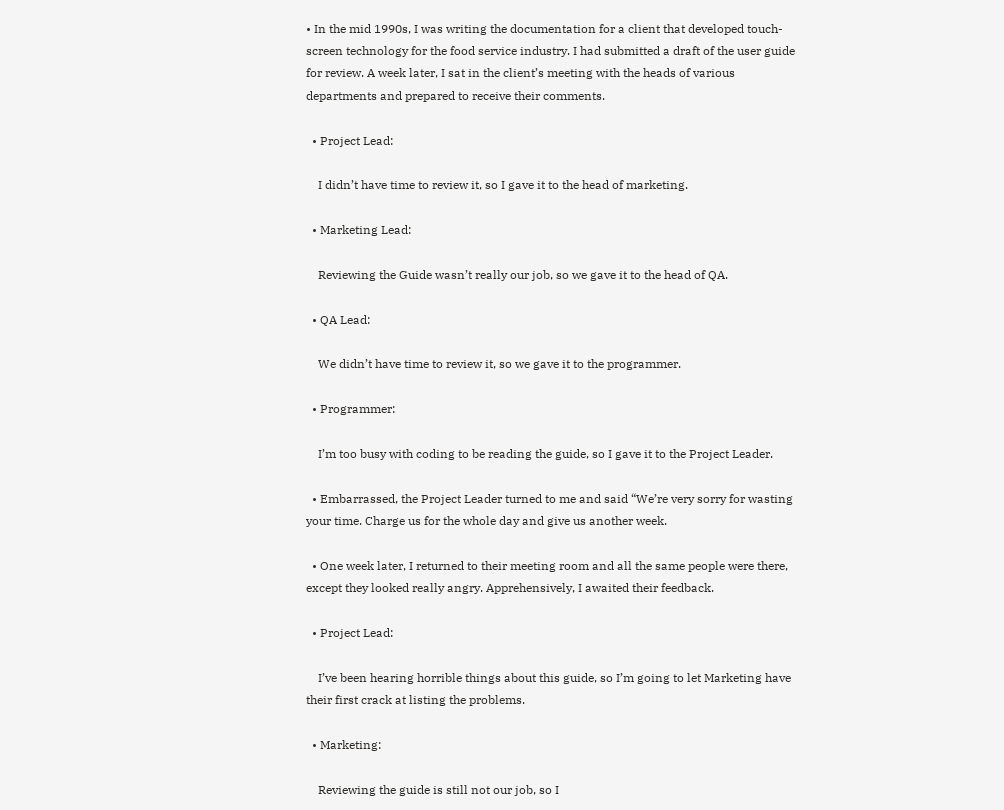• In the mid 1990s, I was writing the documentation for a client that developed touch-screen technology for the food service industry. I had submitted a draft of the user guide for review. A week later, I sat in the client’s meeting with the heads of various departments and prepared to receive their comments.

  • Project Lead:

    I didn’t have time to review it, so I gave it to the head of marketing.

  • Marketing Lead:

    Reviewing the Guide wasn’t really our job, so we gave it to the head of QA.

  • QA Lead:

    We didn’t have time to review it, so we gave it to the programmer.

  • Programmer:

    I’m too busy with coding to be reading the guide, so I gave it to the Project Leader.

  • Embarrassed, the Project Leader turned to me and said “We’re very sorry for wasting your time. Charge us for the whole day and give us another week.

  • One week later, I returned to their meeting room and all the same people were there, except they looked really angry. Apprehensively, I awaited their feedback.

  • Project Lead:

    I’ve been hearing horrible things about this guide, so I’m going to let Marketing have their first crack at listing the problems.

  • Marketing:

    Reviewing the guide is still not our job, so I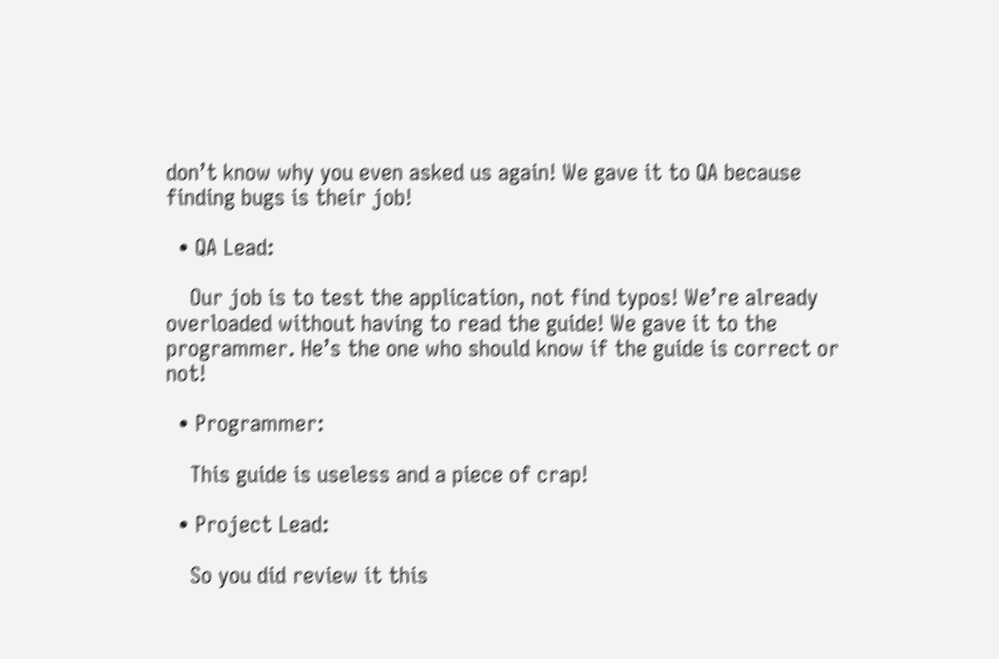don’t know why you even asked us again! We gave it to QA because finding bugs is their job!

  • QA Lead:

    Our job is to test the application, not find typos! We’re already overloaded without having to read the guide! We gave it to the programmer. He’s the one who should know if the guide is correct or not!

  • Programmer:

    This guide is useless and a piece of crap!

  • Project Lead:

    So you did review it this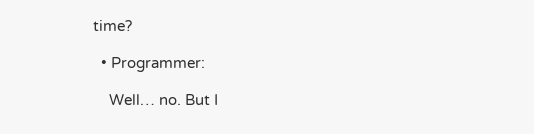time?

  • Programmer:

    Well… no. But I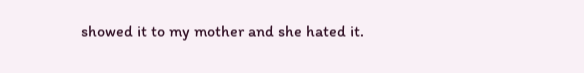showed it to my mother and she hated it.